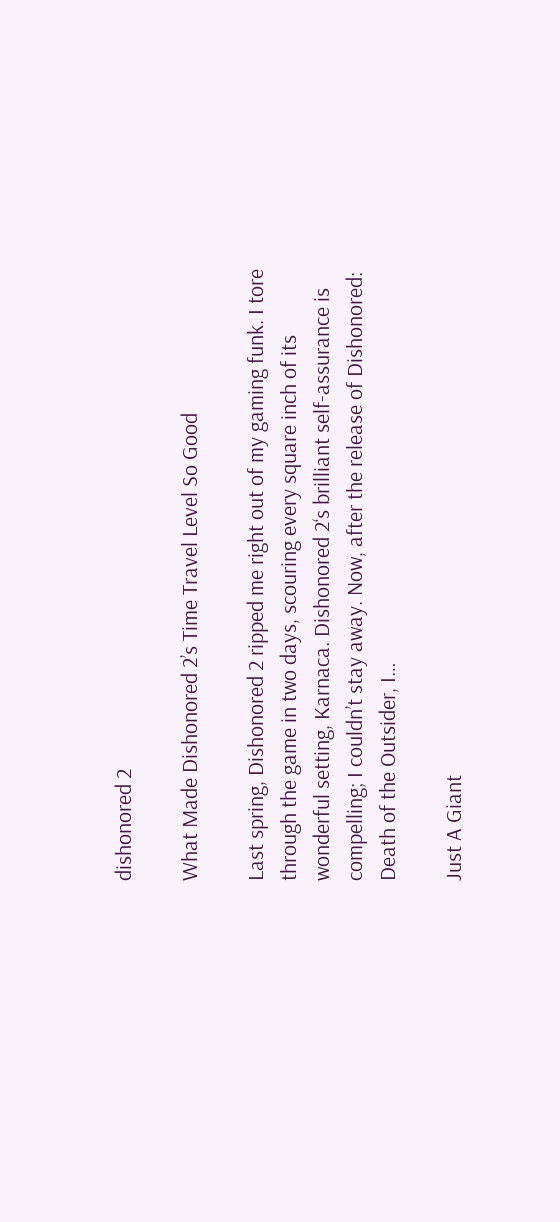dishonored 2

What Made Dishonored 2’s Time Travel Level So Good

Last spring, Dishonored 2 ripped me right out of my gaming funk. I tore through the game in two days, scouring every square inch of its wonderful setting, Karnaca. Dishonored 2‘s brilliant self-assurance is compelling; I couldn’t stay away. Now, after the release of Dishonored: Death of the Outsider, I…

Just A Giant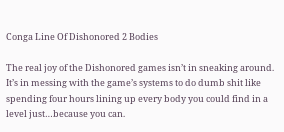Conga Line Of Dishonored 2 Bodies

The real joy of the Dishonored games isn’t in sneaking around. It’s in messing with the game’s systems to do dumb shit like spending four hours lining up every body you could find in a level just…because you can.